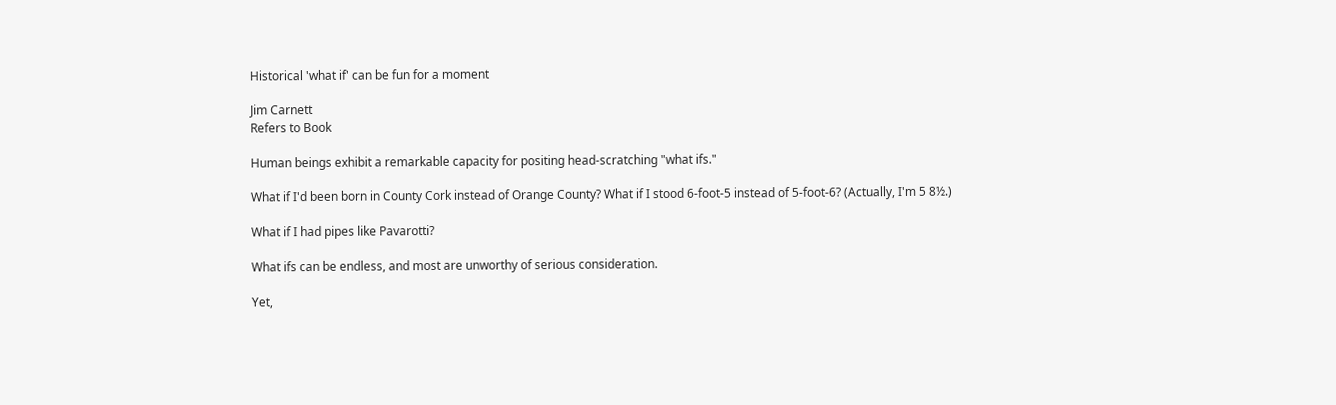Historical 'what if' can be fun for a moment

Jim Carnett
Refers to Book

Human beings exhibit a remarkable capacity for positing head-scratching "what ifs."

What if I'd been born in County Cork instead of Orange County? What if I stood 6-foot-5 instead of 5-foot-6? (Actually, I'm 5 8½.)

What if I had pipes like Pavarotti?

What ifs can be endless, and most are unworthy of serious consideration.

Yet,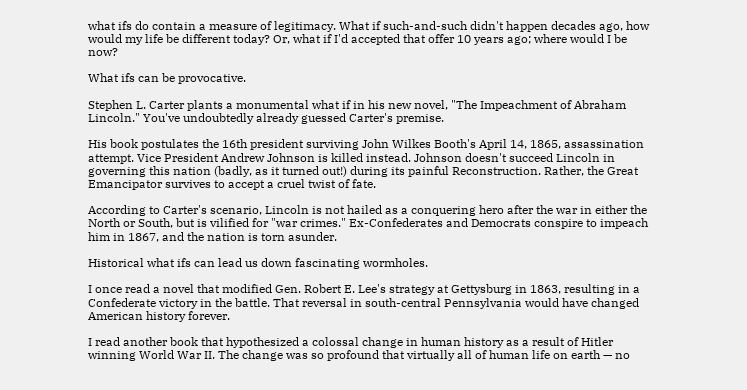what ifs do contain a measure of legitimacy. What if such-and-such didn't happen decades ago, how would my life be different today? Or, what if I'd accepted that offer 10 years ago; where would I be now?

What ifs can be provocative.

Stephen L. Carter plants a monumental what if in his new novel, "The Impeachment of Abraham Lincoln." You've undoubtedly already guessed Carter's premise.

His book postulates the 16th president surviving John Wilkes Booth's April 14, 1865, assassination attempt. Vice President Andrew Johnson is killed instead. Johnson doesn't succeed Lincoln in governing this nation (badly, as it turned out!) during its painful Reconstruction. Rather, the Great Emancipator survives to accept a cruel twist of fate.

According to Carter's scenario, Lincoln is not hailed as a conquering hero after the war in either the North or South, but is vilified for "war crimes." Ex-Confederates and Democrats conspire to impeach him in 1867, and the nation is torn asunder.

Historical what ifs can lead us down fascinating wormholes.

I once read a novel that modified Gen. Robert E. Lee's strategy at Gettysburg in 1863, resulting in a Confederate victory in the battle. That reversal in south-central Pennsylvania would have changed American history forever.

I read another book that hypothesized a colossal change in human history as a result of Hitler winning World War II. The change was so profound that virtually all of human life on earth — no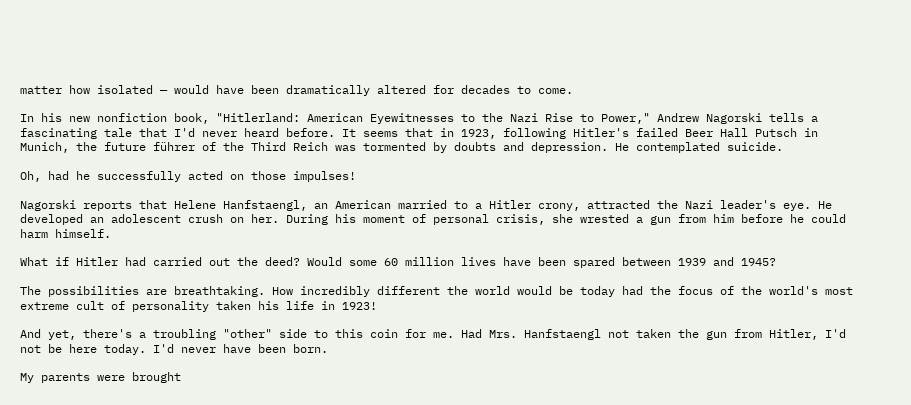matter how isolated — would have been dramatically altered for decades to come.

In his new nonfiction book, "Hitlerland: American Eyewitnesses to the Nazi Rise to Power," Andrew Nagorski tells a fascinating tale that I'd never heard before. It seems that in 1923, following Hitler's failed Beer Hall Putsch in Munich, the future führer of the Third Reich was tormented by doubts and depression. He contemplated suicide.

Oh, had he successfully acted on those impulses!

Nagorski reports that Helene Hanfstaengl, an American married to a Hitler crony, attracted the Nazi leader's eye. He developed an adolescent crush on her. During his moment of personal crisis, she wrested a gun from him before he could harm himself.

What if Hitler had carried out the deed? Would some 60 million lives have been spared between 1939 and 1945?

The possibilities are breathtaking. How incredibly different the world would be today had the focus of the world's most extreme cult of personality taken his life in 1923!

And yet, there's a troubling "other" side to this coin for me. Had Mrs. Hanfstaengl not taken the gun from Hitler, I'd not be here today. I'd never have been born.

My parents were brought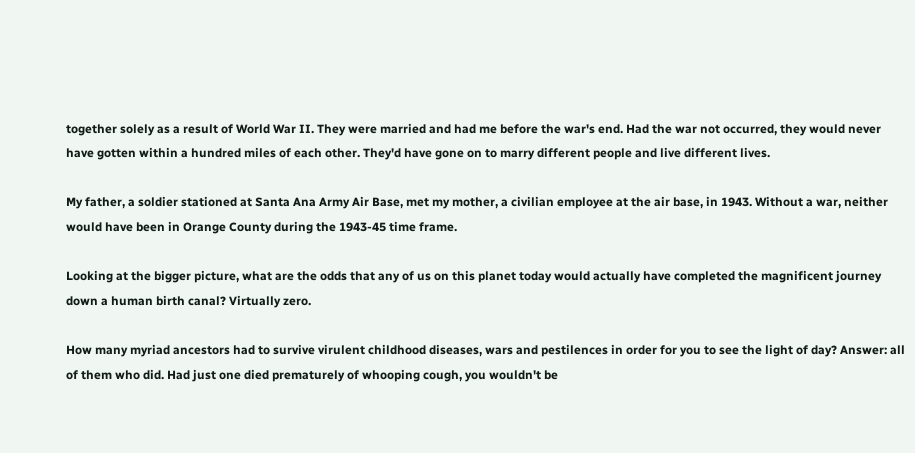together solely as a result of World War II. They were married and had me before the war's end. Had the war not occurred, they would never have gotten within a hundred miles of each other. They'd have gone on to marry different people and live different lives.

My father, a soldier stationed at Santa Ana Army Air Base, met my mother, a civilian employee at the air base, in 1943. Without a war, neither would have been in Orange County during the 1943-45 time frame.

Looking at the bigger picture, what are the odds that any of us on this planet today would actually have completed the magnificent journey down a human birth canal? Virtually zero.

How many myriad ancestors had to survive virulent childhood diseases, wars and pestilences in order for you to see the light of day? Answer: all of them who did. Had just one died prematurely of whooping cough, you wouldn't be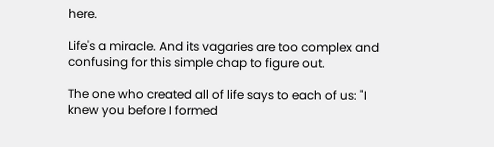here.

Life's a miracle. And its vagaries are too complex and confusing for this simple chap to figure out.

The one who created all of life says to each of us: "I knew you before I formed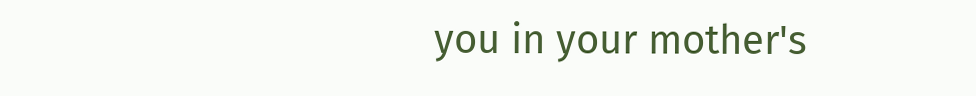you in your mother's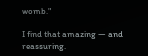womb."

I find that amazing — and reassuring.